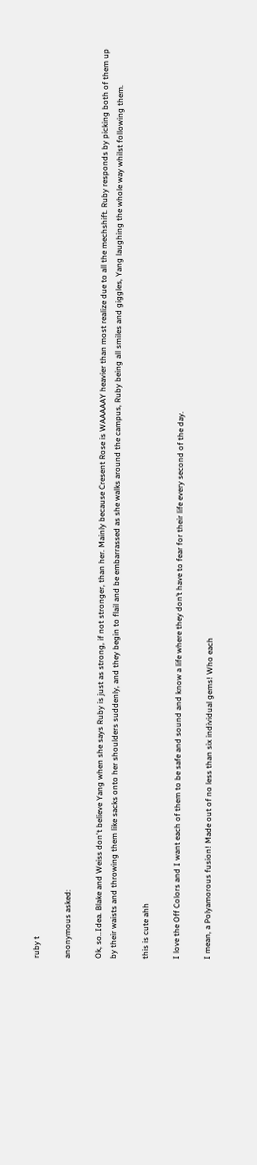ruby t

anonymous asked:

Ok, so..Idea. Blake and Weiss don't believe Yang when she says Ruby is just as strong, if not stronger, than her. Mainly because Cresent Rose is WAAAAAY heavier than most realize due to all the mechshift. Ruby responds by picking both of them up by their waists and throwing them like sacks onto her shoulders suddenly, and they begin to flail and be embarrassed as she walks around the campus, Ruby being all smiles and giggles, Yang laughing the whole way whilst following them.

this is cute ahh

I love the Off Colors and I want each of them to be safe and sound and know a life where they don’t have to fear for their life every second of the day.

I mean, a Polyamorous fusion! Made out of no less than six individual gems! Who each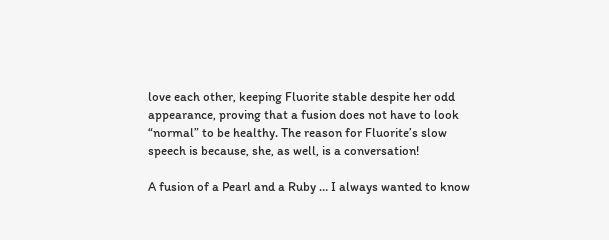love each other, keeping Fluorite stable despite her odd appearance, proving that a fusion does not have to look “normal” to be healthy. The reason for Fluorite’s slow speech is because, she, as well, is a conversation!

A fusion of a Pearl and a Ruby … I always wanted to know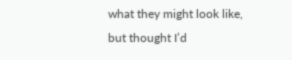what they might look like, but thought I’d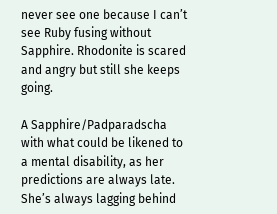never see one because I can’t see Ruby fusing without Sapphire. Rhodonite is scared and angry but still she keeps going.

A Sapphire/Padparadscha with what could be likened to a mental disability, as her predictions are always late. She’s always lagging behind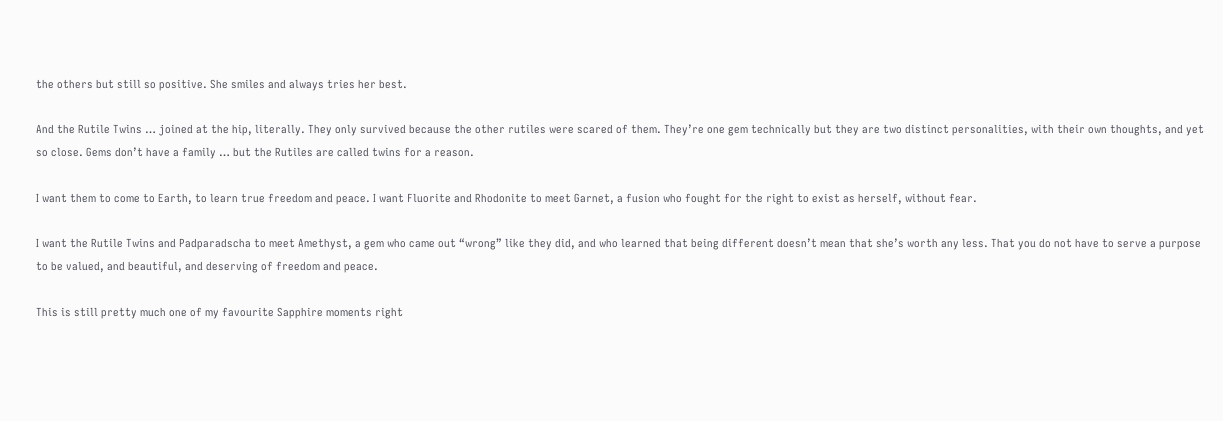the others but still so positive. She smiles and always tries her best.

And the Rutile Twins … joined at the hip, literally. They only survived because the other rutiles were scared of them. They’re one gem technically but they are two distinct personalities, with their own thoughts, and yet so close. Gems don’t have a family … but the Rutiles are called twins for a reason.

I want them to come to Earth, to learn true freedom and peace. I want Fluorite and Rhodonite to meet Garnet, a fusion who fought for the right to exist as herself, without fear.

I want the Rutile Twins and Padparadscha to meet Amethyst, a gem who came out “wrong” like they did, and who learned that being different doesn’t mean that she’s worth any less. That you do not have to serve a purpose to be valued, and beautiful, and deserving of freedom and peace.

This is still pretty much one of my favourite Sapphire moments right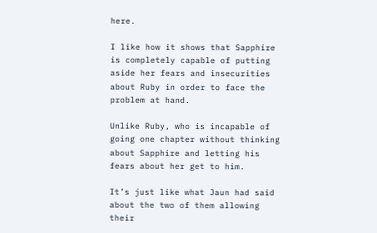here.

I like how it shows that Sapphire is completely capable of putting aside her fears and insecurities about Ruby in order to face the problem at hand.

Unlike Ruby, who is incapable of going one chapter without thinking about Sapphire and letting his fears about her get to him.

It’s just like what Jaun had said about the two of them allowing their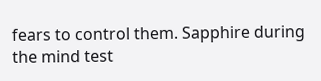fears to control them. Sapphire during the mind test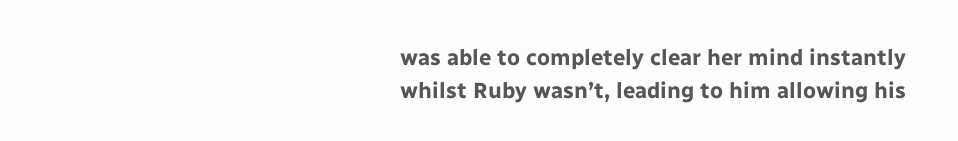was able to completely clear her mind instantly whilst Ruby wasn’t, leading to him allowing his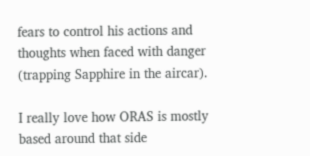fears to control his actions and thoughts when faced with danger (trapping Sapphire in the aircar).

I really love how ORAS is mostly based around that side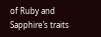of Ruby and Sapphire’s traits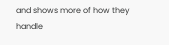and shows more of how they handle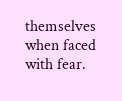themselves when faced with fear.